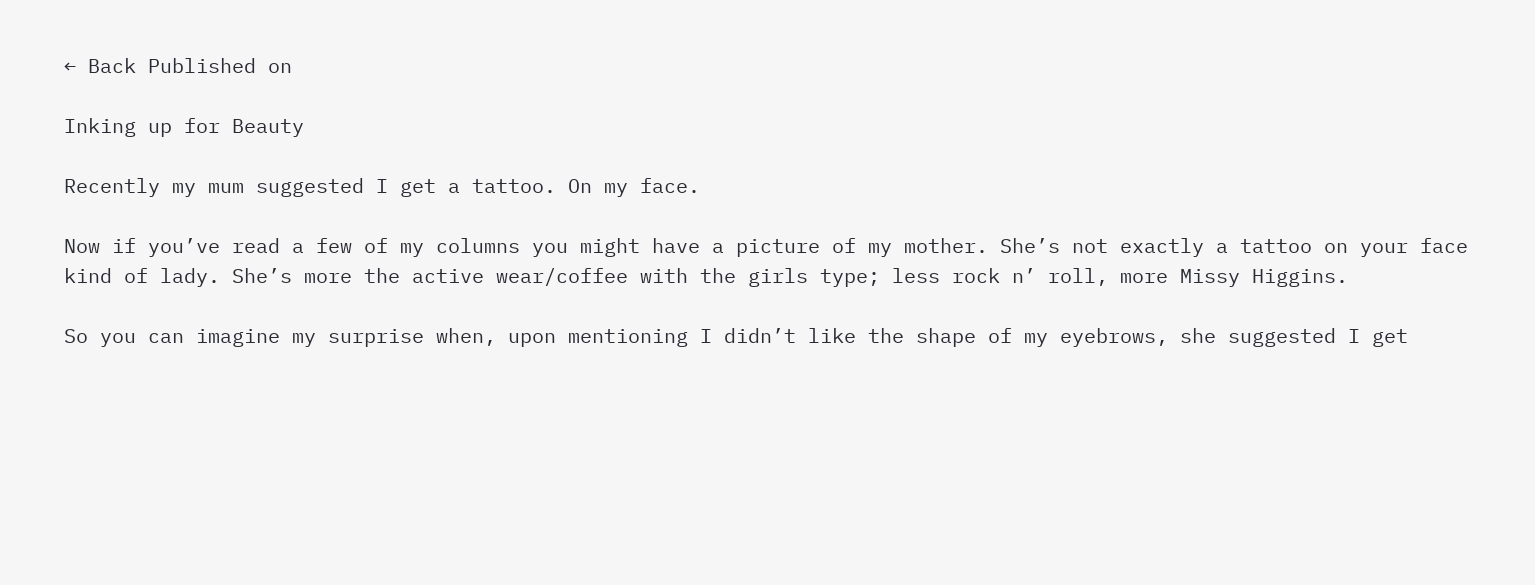← Back Published on

Inking up for Beauty

Recently my mum suggested I get a tattoo. On my face.

Now if you’ve read a few of my columns you might have a picture of my mother. She’s not exactly a tattoo on your face kind of lady. She’s more the active wear/coffee with the girls type; less rock n’ roll, more Missy Higgins.

So you can imagine my surprise when, upon mentioning I didn’t like the shape of my eyebrows, she suggested I get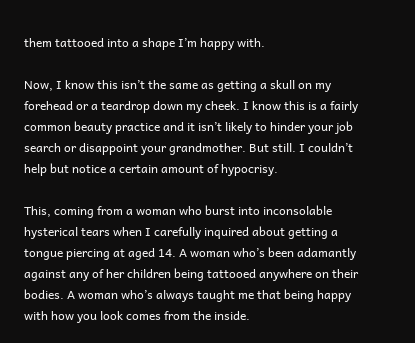them tattooed into a shape I’m happy with.

Now, I know this isn’t the same as getting a skull on my forehead or a teardrop down my cheek. I know this is a fairly common beauty practice and it isn’t likely to hinder your job search or disappoint your grandmother. But still. I couldn’t help but notice a certain amount of hypocrisy.

This, coming from a woman who burst into inconsolable hysterical tears when I carefully inquired about getting a tongue piercing at aged 14. A woman who’s been adamantly against any of her children being tattooed anywhere on their bodies. A woman who’s always taught me that being happy with how you look comes from the inside.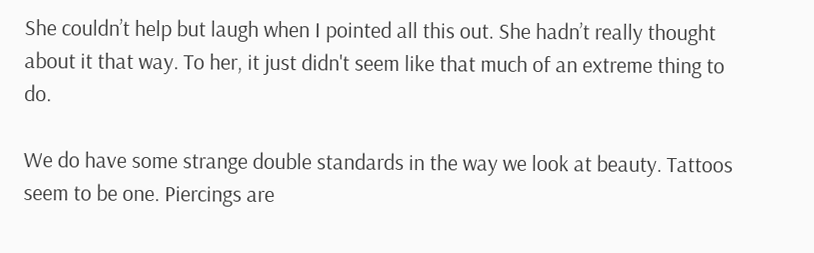She couldn’t help but laugh when I pointed all this out. She hadn’t really thought about it that way. To her, it just didn't seem like that much of an extreme thing to do.

We do have some strange double standards in the way we look at beauty. Tattoos seem to be one. Piercings are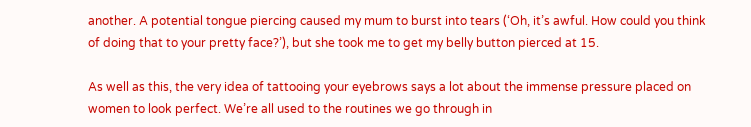another. A potential tongue piercing caused my mum to burst into tears (‘Oh, it’s awful. How could you think of doing that to your pretty face?’), but she took me to get my belly button pierced at 15.

As well as this, the very idea of tattooing your eyebrows says a lot about the immense pressure placed on women to look perfect. We’re all used to the routines we go through in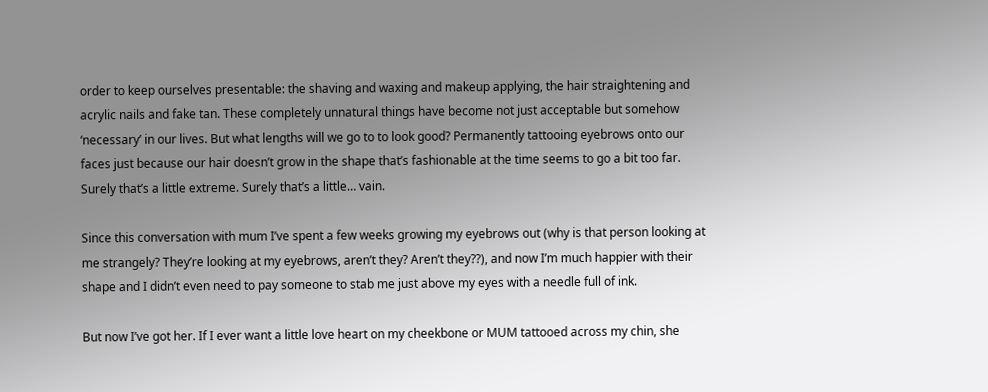order to keep ourselves presentable: the shaving and waxing and makeup applying, the hair straightening and acrylic nails and fake tan. These completely unnatural things have become not just acceptable but somehow ‘necessary’ in our lives. But what lengths will we go to to look good? Permanently tattooing eyebrows onto our faces just because our hair doesn’t grow in the shape that’s fashionable at the time seems to go a bit too far. Surely that’s a little extreme. Surely that’s a little… vain.

Since this conversation with mum I’ve spent a few weeks growing my eyebrows out (why is that person looking at me strangely? They’re looking at my eyebrows, aren’t they? Aren’t they??), and now I’m much happier with their shape and I didn’t even need to pay someone to stab me just above my eyes with a needle full of ink.

But now I’ve got her. If I ever want a little love heart on my cheekbone or MUM tattooed across my chin, she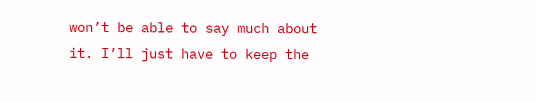won’t be able to say much about it. I’ll just have to keep the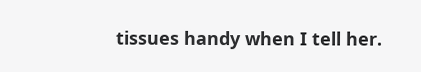tissues handy when I tell her.